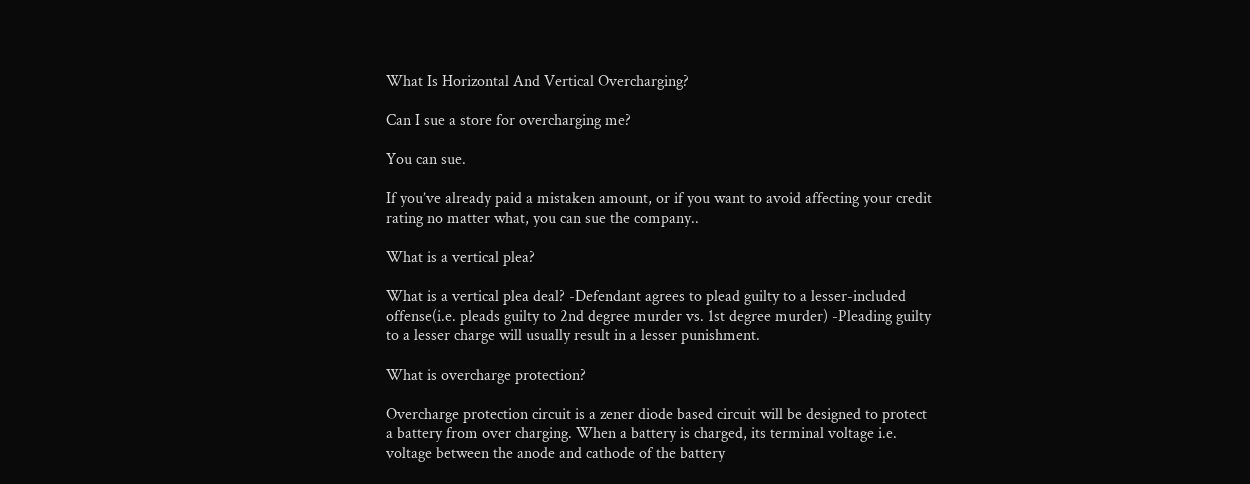What Is Horizontal And Vertical Overcharging?

Can I sue a store for overcharging me?

You can sue.

If you’ve already paid a mistaken amount, or if you want to avoid affecting your credit rating no matter what, you can sue the company..

What is a vertical plea?

What is a vertical plea deal? -Defendant agrees to plead guilty to a lesser-included offense(i.e. pleads guilty to 2nd degree murder vs. 1st degree murder) -Pleading guilty to a lesser charge will usually result in a lesser punishment.

What is overcharge protection?

Overcharge protection circuit is a zener diode based circuit will be designed to protect a battery from over charging. When a battery is charged, its terminal voltage i.e. voltage between the anode and cathode of the battery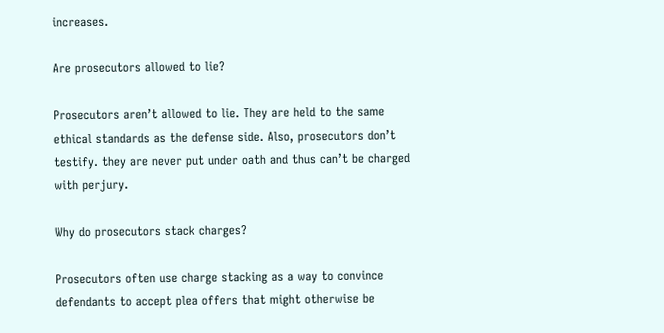increases.

Are prosecutors allowed to lie?

Prosecutors aren’t allowed to lie. They are held to the same ethical standards as the defense side. Also, prosecutors don’t testify. they are never put under oath and thus can’t be charged with perjury.

Why do prosecutors stack charges?

Prosecutors often use charge stacking as a way to convince defendants to accept plea offers that might otherwise be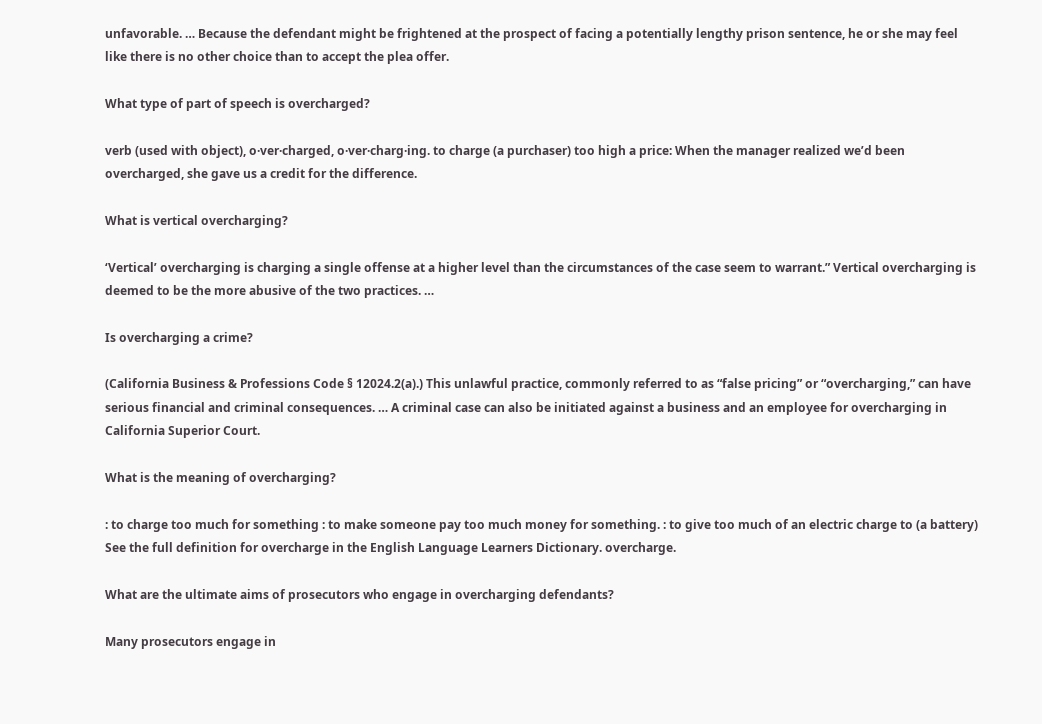unfavorable. … Because the defendant might be frightened at the prospect of facing a potentially lengthy prison sentence, he or she may feel like there is no other choice than to accept the plea offer.

What type of part of speech is overcharged?

verb (used with object), o·ver·charged, o·ver·charg·ing. to charge (a purchaser) too high a price: When the manager realized we’d been overcharged, she gave us a credit for the difference.

What is vertical overcharging?

‘Vertical’ overcharging is charging a single offense at a higher level than the circumstances of the case seem to warrant.” Vertical overcharging is deemed to be the more abusive of the two practices. …

Is overcharging a crime?

(California Business & Professions Code § 12024.2(a).) This unlawful practice, commonly referred to as “false pricing” or “overcharging,” can have serious financial and criminal consequences. … A criminal case can also be initiated against a business and an employee for overcharging in California Superior Court.

What is the meaning of overcharging?

: to charge too much for something : to make someone pay too much money for something. : to give too much of an electric charge to (a battery) See the full definition for overcharge in the English Language Learners Dictionary. overcharge.

What are the ultimate aims of prosecutors who engage in overcharging defendants?

Many prosecutors engage in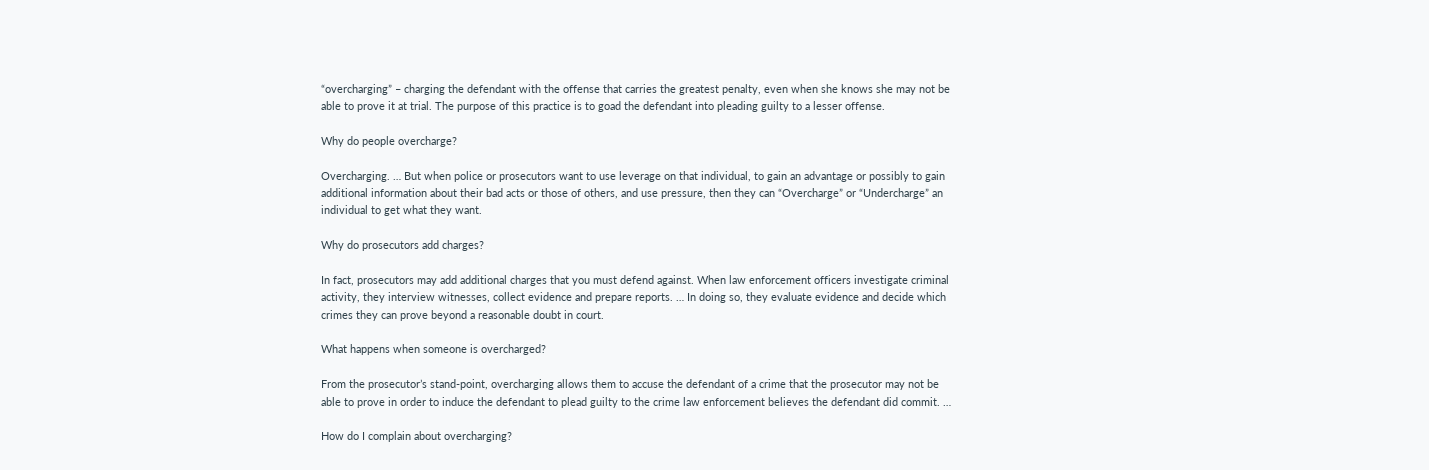“overcharging” – charging the defendant with the offense that carries the greatest penalty, even when she knows she may not be able to prove it at trial. The purpose of this practice is to goad the defendant into pleading guilty to a lesser offense.

Why do people overcharge?

Overcharging. … But when police or prosecutors want to use leverage on that individual, to gain an advantage or possibly to gain additional information about their bad acts or those of others, and use pressure, then they can “Overcharge” or “Undercharge” an individual to get what they want.

Why do prosecutors add charges?

In fact, prosecutors may add additional charges that you must defend against. When law enforcement officers investigate criminal activity, they interview witnesses, collect evidence and prepare reports. … In doing so, they evaluate evidence and decide which crimes they can prove beyond a reasonable doubt in court.

What happens when someone is overcharged?

From the prosecutor’s stand-point, overcharging allows them to accuse the defendant of a crime that the prosecutor may not be able to prove in order to induce the defendant to plead guilty to the crime law enforcement believes the defendant did commit. …

How do I complain about overcharging?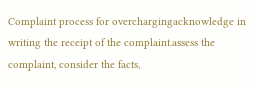Complaint process for overchargingacknowledge in writing the receipt of the complaint.assess the complaint, consider the facts,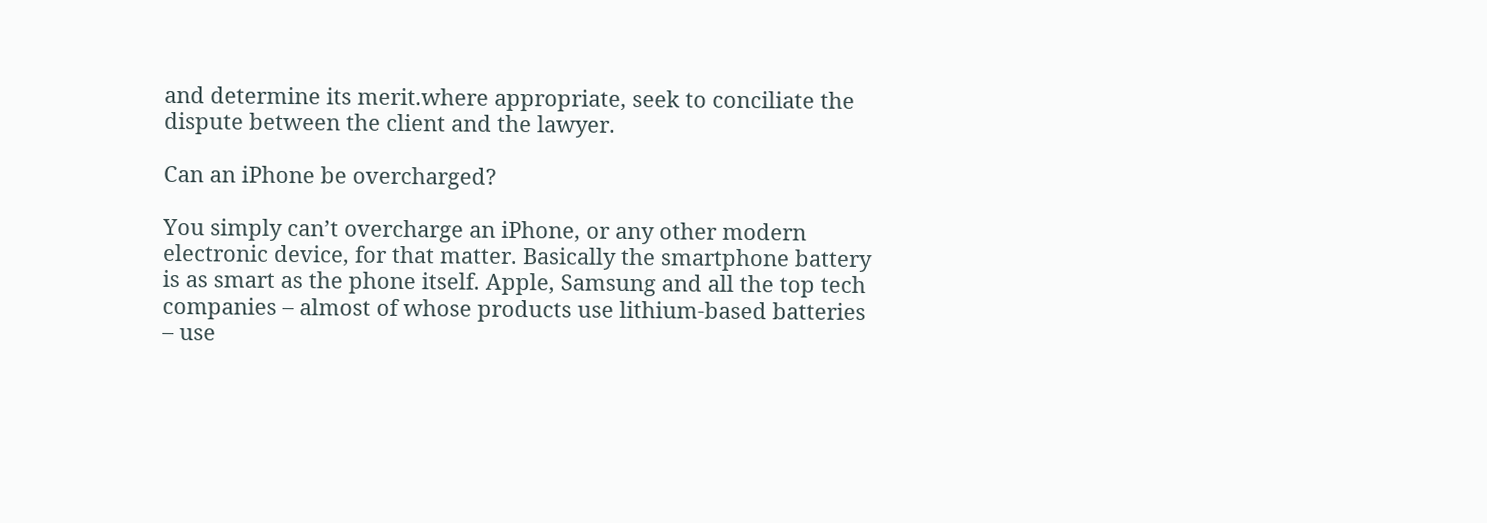and determine its merit.where appropriate, seek to conciliate the dispute between the client and the lawyer.

Can an iPhone be overcharged?

You simply can’t overcharge an iPhone, or any other modern electronic device, for that matter. Basically the smartphone battery is as smart as the phone itself. Apple, Samsung and all the top tech companies – almost of whose products use lithium-based batteries – use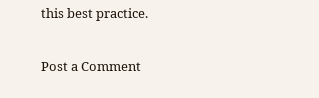this best practice.

Post a Comment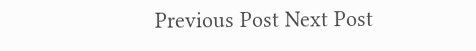Previous Post Next Post